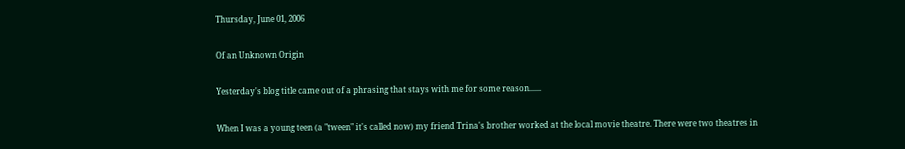Thursday, June 01, 2006

Of an Unknown Origin

Yesterday's blog title came out of a phrasing that stays with me for some reason......

When I was a young teen (a "tween" it's called now) my friend Trina's brother worked at the local movie theatre. There were two theatres in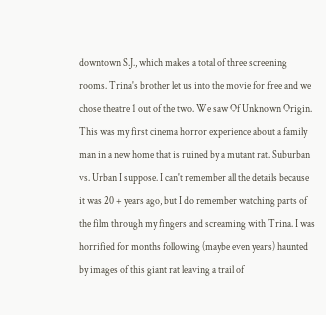downtown S.J., which makes a total of three screening rooms. Trina's brother let us into the movie for free and we chose theatre 1 out of the two. We saw Of Unknown Origin. This was my first cinema horror experience about a family man in a new home that is ruined by a mutant rat. Suburban vs. Urban I suppose. I can't remember all the details because it was 20 + years ago, but I do remember watching parts of the film through my fingers and screaming with Trina. I was horrified for months following (maybe even years) haunted by images of this giant rat leaving a trail of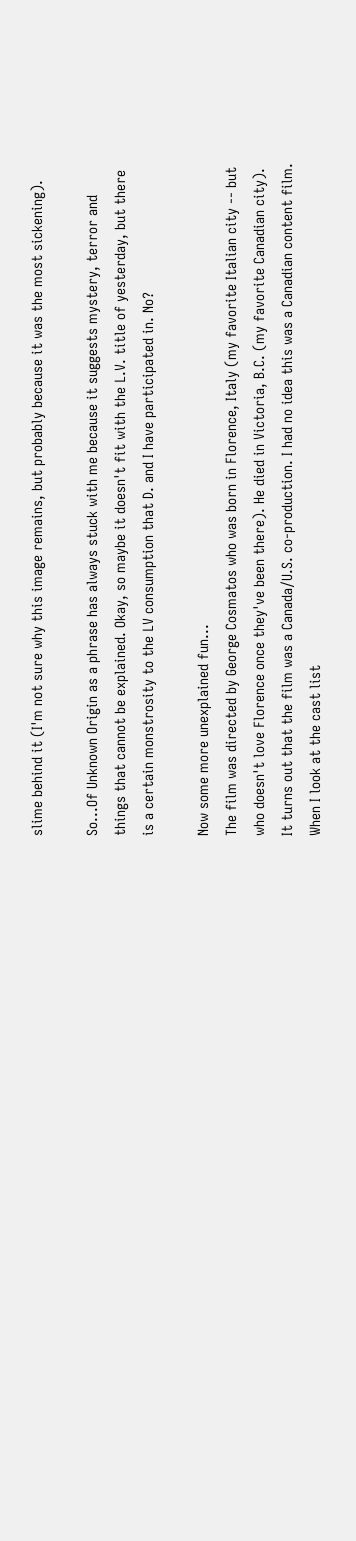slime behind it (I'm not sure why this image remains, but probably because it was the most sickening).

So...Of Unknown Origin as a phrase has always stuck with me because it suggests mystery, terror and things that cannot be explained. Okay, so maybe it doesn't fit with the L.V. title of yesterday, but there is a certain monstrosity to the LV consumption that D. and I have participated in. No?

Now some more unexplained fun...
The film was directed by George Cosmatos who was born in Florence, Italy (my favorite Italian city -- but who doesn't love Florence once they've been there). He died in Victoria, B.C. (my favorite Canadian city). It turns out that the film was a Canada/U.S. co-production. I had no idea this was a Canadian content film. When I look at the cast list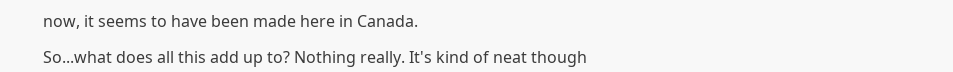now, it seems to have been made here in Canada.

So...what does all this add up to? Nothing really. It's kind of neat though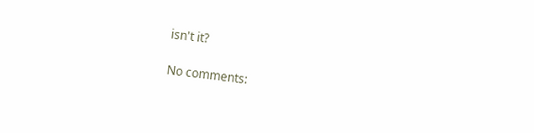isn't it?

No comments: